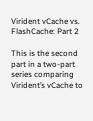Virident vCache vs. FlashCache: Part 2

This is the second part in a two-part series comparing Virident’s vCache to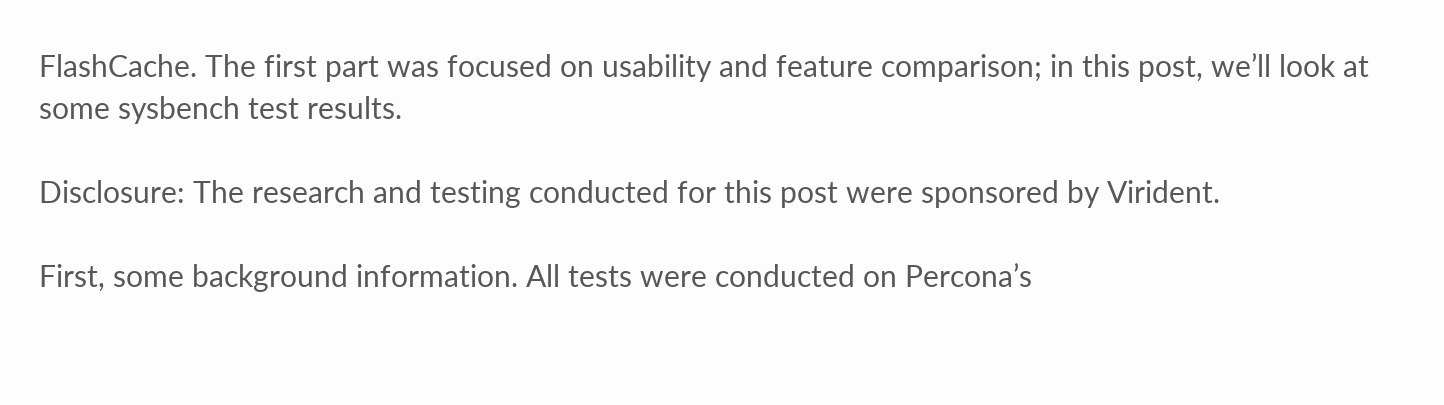FlashCache. The first part was focused on usability and feature comparison; in this post, we’ll look at some sysbench test results.

Disclosure: The research and testing conducted for this post were sponsored by Virident.

First, some background information. All tests were conducted on Percona’s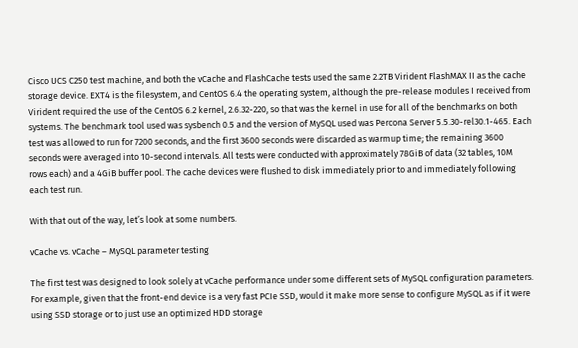Cisco UCS C250 test machine, and both the vCache and FlashCache tests used the same 2.2TB Virident FlashMAX II as the cache storage device. EXT4 is the filesystem, and CentOS 6.4 the operating system, although the pre-release modules I received from Virident required the use of the CentOS 6.2 kernel, 2.6.32-220, so that was the kernel in use for all of the benchmarks on both systems. The benchmark tool used was sysbench 0.5 and the version of MySQL used was Percona Server 5.5.30-rel30.1-465. Each test was allowed to run for 7200 seconds, and the first 3600 seconds were discarded as warmup time; the remaining 3600 seconds were averaged into 10-second intervals. All tests were conducted with approximately 78GiB of data (32 tables, 10M rows each) and a 4GiB buffer pool. The cache devices were flushed to disk immediately prior to and immediately following each test run.

With that out of the way, let’s look at some numbers.

vCache vs. vCache – MySQL parameter testing

The first test was designed to look solely at vCache performance under some different sets of MySQL configuration parameters. For example, given that the front-end device is a very fast PCIe SSD, would it make more sense to configure MySQL as if it were using SSD storage or to just use an optimized HDD storage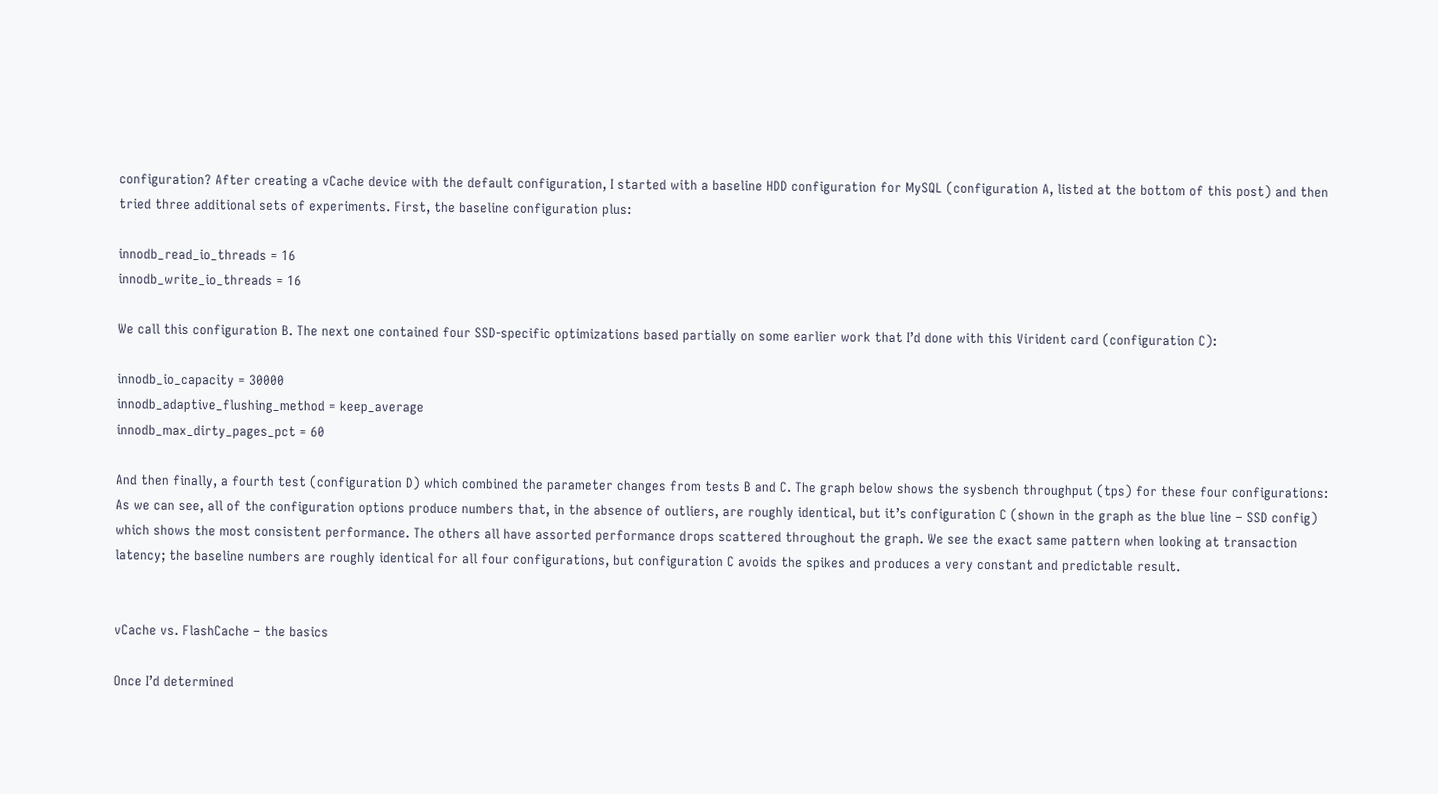configuration? After creating a vCache device with the default configuration, I started with a baseline HDD configuration for MySQL (configuration A, listed at the bottom of this post) and then tried three additional sets of experiments. First, the baseline configuration plus:

innodb_read_io_threads = 16
innodb_write_io_threads = 16

We call this configuration B. The next one contained four SSD-specific optimizations based partially on some earlier work that I’d done with this Virident card (configuration C):

innodb_io_capacity = 30000
innodb_adaptive_flushing_method = keep_average
innodb_max_dirty_pages_pct = 60

And then finally, a fourth test (configuration D) which combined the parameter changes from tests B and C. The graph below shows the sysbench throughput (tps) for these four configurations:
As we can see, all of the configuration options produce numbers that, in the absence of outliers, are roughly identical, but it’s configuration C (shown in the graph as the blue line – SSD config) which shows the most consistent performance. The others all have assorted performance drops scattered throughout the graph. We see the exact same pattern when looking at transaction latency; the baseline numbers are roughly identical for all four configurations, but configuration C avoids the spikes and produces a very constant and predictable result.


vCache vs. FlashCache – the basics

Once I’d determined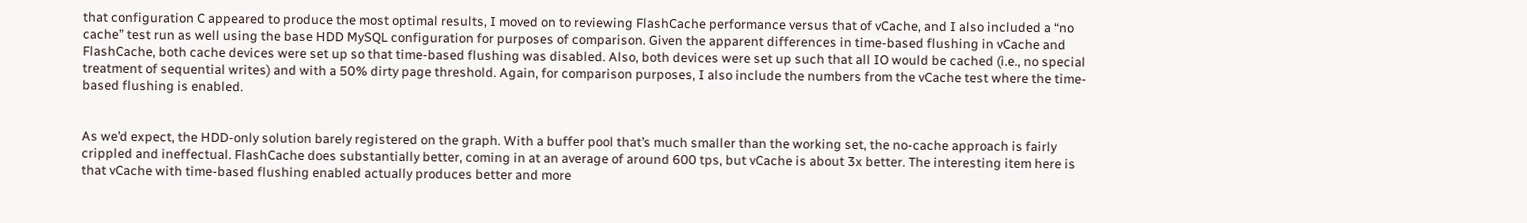that configuration C appeared to produce the most optimal results, I moved on to reviewing FlashCache performance versus that of vCache, and I also included a “no cache” test run as well using the base HDD MySQL configuration for purposes of comparison. Given the apparent differences in time-based flushing in vCache and FlashCache, both cache devices were set up so that time-based flushing was disabled. Also, both devices were set up such that all IO would be cached (i.e., no special treatment of sequential writes) and with a 50% dirty page threshold. Again, for comparison purposes, I also include the numbers from the vCache test where the time-based flushing is enabled.


As we’d expect, the HDD-only solution barely registered on the graph. With a buffer pool that’s much smaller than the working set, the no-cache approach is fairly crippled and ineffectual. FlashCache does substantially better, coming in at an average of around 600 tps, but vCache is about 3x better. The interesting item here is that vCache with time-based flushing enabled actually produces better and more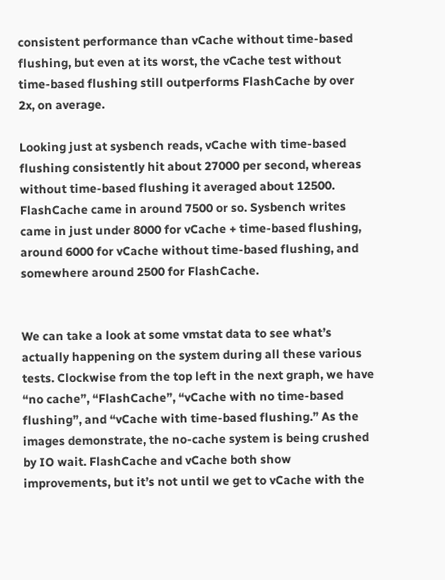consistent performance than vCache without time-based flushing, but even at its worst, the vCache test without time-based flushing still outperforms FlashCache by over 2x, on average.

Looking just at sysbench reads, vCache with time-based flushing consistently hit about 27000 per second, whereas without time-based flushing it averaged about 12500. FlashCache came in around 7500 or so. Sysbench writes came in just under 8000 for vCache + time-based flushing, around 6000 for vCache without time-based flushing, and somewhere around 2500 for FlashCache.


We can take a look at some vmstat data to see what’s actually happening on the system during all these various tests. Clockwise from the top left in the next graph, we have “no cache”, “FlashCache”, “vCache with no time-based flushing”, and “vCache with time-based flushing.” As the images demonstrate, the no-cache system is being crushed by IO wait. FlashCache and vCache both show improvements, but it’s not until we get to vCache with the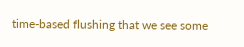time-based flushing that we see some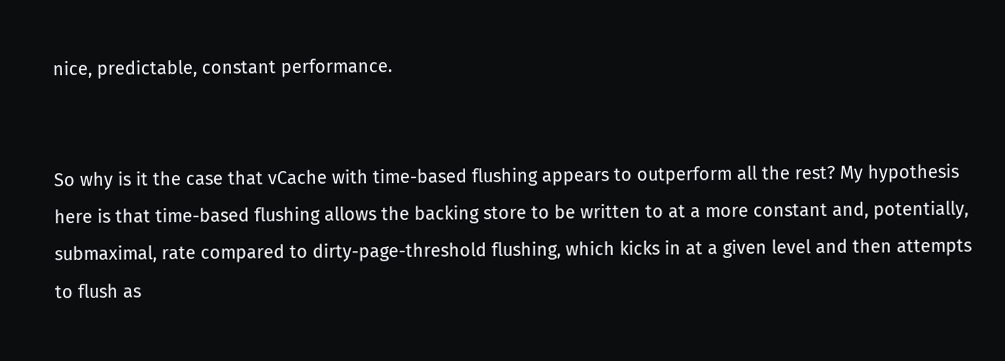nice, predictable, constant performance.


So why is it the case that vCache with time-based flushing appears to outperform all the rest? My hypothesis here is that time-based flushing allows the backing store to be written to at a more constant and, potentially, submaximal, rate compared to dirty-page-threshold flushing, which kicks in at a given level and then attempts to flush as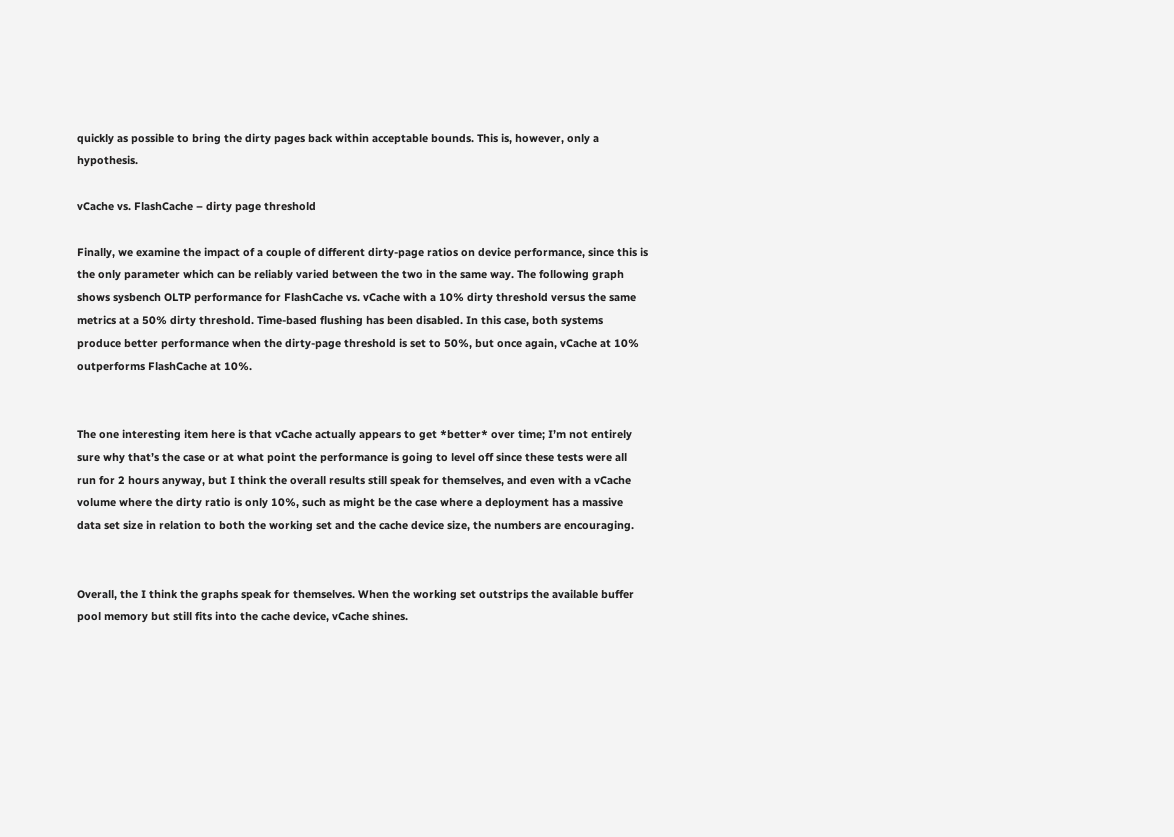quickly as possible to bring the dirty pages back within acceptable bounds. This is, however, only a hypothesis.

vCache vs. FlashCache – dirty page threshold

Finally, we examine the impact of a couple of different dirty-page ratios on device performance, since this is the only parameter which can be reliably varied between the two in the same way. The following graph shows sysbench OLTP performance for FlashCache vs. vCache with a 10% dirty threshold versus the same metrics at a 50% dirty threshold. Time-based flushing has been disabled. In this case, both systems produce better performance when the dirty-page threshold is set to 50%, but once again, vCache at 10% outperforms FlashCache at 10%.


The one interesting item here is that vCache actually appears to get *better* over time; I’m not entirely sure why that’s the case or at what point the performance is going to level off since these tests were all run for 2 hours anyway, but I think the overall results still speak for themselves, and even with a vCache volume where the dirty ratio is only 10%, such as might be the case where a deployment has a massive data set size in relation to both the working set and the cache device size, the numbers are encouraging.


Overall, the I think the graphs speak for themselves. When the working set outstrips the available buffer pool memory but still fits into the cache device, vCache shines.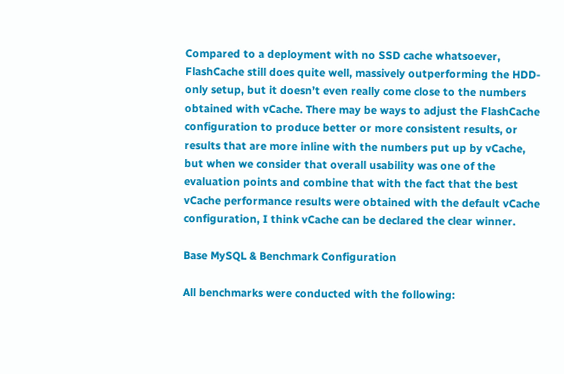Compared to a deployment with no SSD cache whatsoever, FlashCache still does quite well, massively outperforming the HDD-only setup, but it doesn’t even really come close to the numbers obtained with vCache. There may be ways to adjust the FlashCache configuration to produce better or more consistent results, or results that are more inline with the numbers put up by vCache, but when we consider that overall usability was one of the evaluation points and combine that with the fact that the best vCache performance results were obtained with the default vCache configuration, I think vCache can be declared the clear winner.

Base MySQL & Benchmark Configuration

All benchmarks were conducted with the following: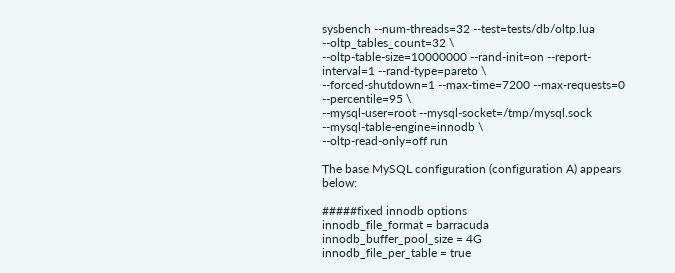sysbench --num-threads=32 --test=tests/db/oltp.lua --oltp_tables_count=32 \
--oltp-table-size=10000000 --rand-init=on --report-interval=1 --rand-type=pareto \
--forced-shutdown=1 --max-time=7200 --max-requests=0 --percentile=95 \
--mysql-user=root --mysql-socket=/tmp/mysql.sock --mysql-table-engine=innodb \
--oltp-read-only=off run

The base MySQL configuration (configuration A) appears below:

#####fixed innodb options
innodb_file_format = barracuda
innodb_buffer_pool_size = 4G
innodb_file_per_table = true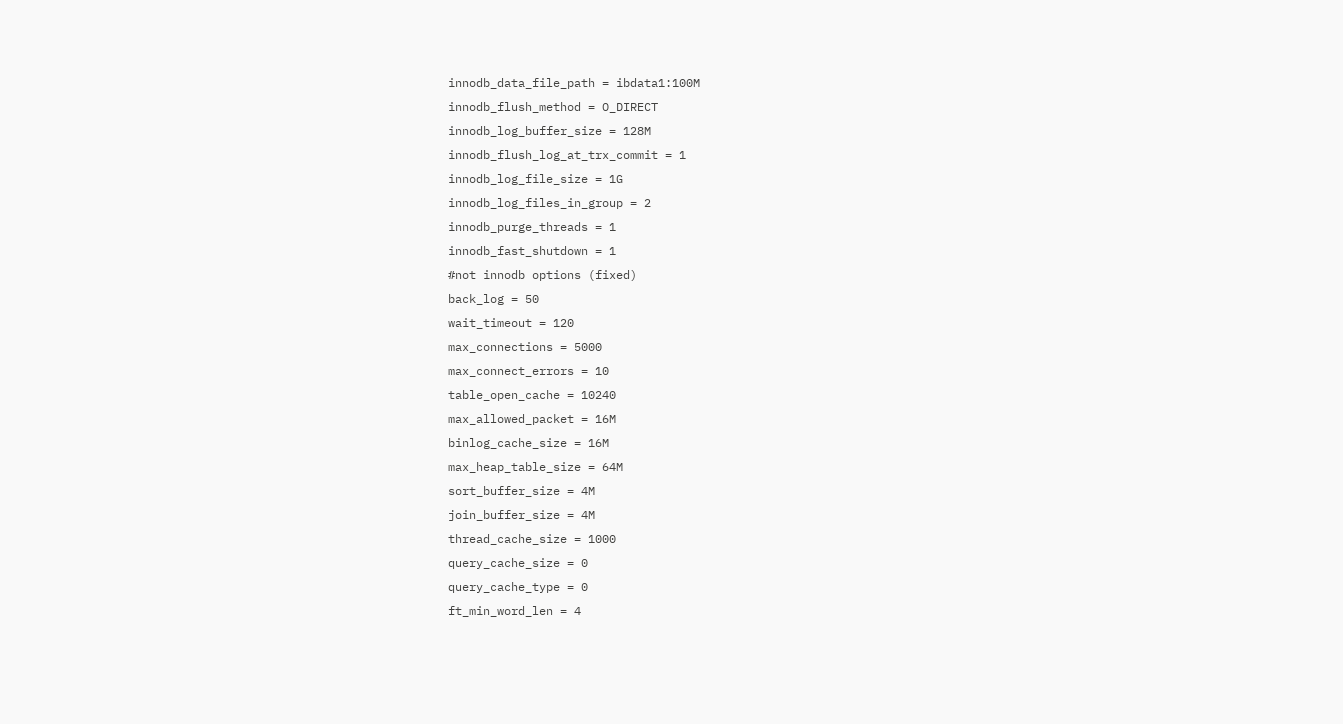innodb_data_file_path = ibdata1:100M
innodb_flush_method = O_DIRECT
innodb_log_buffer_size = 128M
innodb_flush_log_at_trx_commit = 1
innodb_log_file_size = 1G
innodb_log_files_in_group = 2
innodb_purge_threads = 1
innodb_fast_shutdown = 1
#not innodb options (fixed)
back_log = 50
wait_timeout = 120
max_connections = 5000
max_connect_errors = 10
table_open_cache = 10240
max_allowed_packet = 16M
binlog_cache_size = 16M
max_heap_table_size = 64M
sort_buffer_size = 4M
join_buffer_size = 4M
thread_cache_size = 1000
query_cache_size = 0
query_cache_type = 0
ft_min_word_len = 4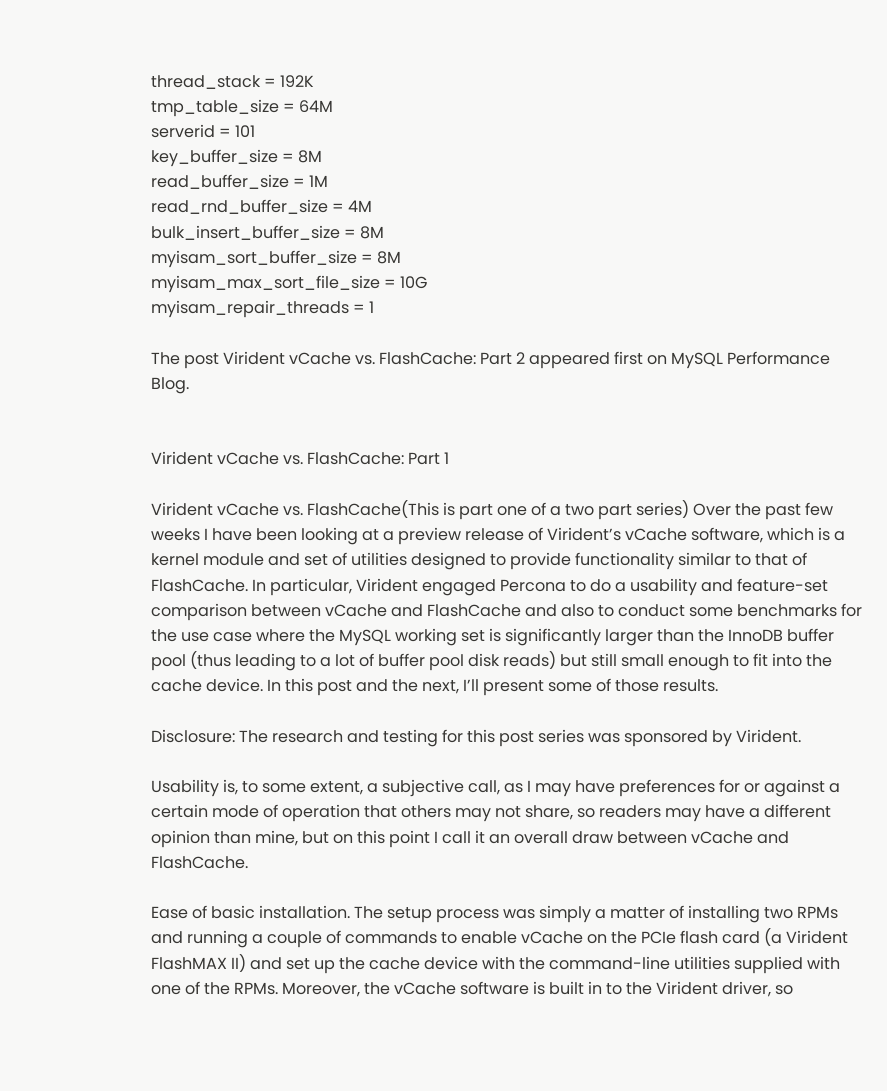thread_stack = 192K
tmp_table_size = 64M
serverid = 101
key_buffer_size = 8M
read_buffer_size = 1M
read_rnd_buffer_size = 4M
bulk_insert_buffer_size = 8M
myisam_sort_buffer_size = 8M
myisam_max_sort_file_size = 10G
myisam_repair_threads = 1

The post Virident vCache vs. FlashCache: Part 2 appeared first on MySQL Performance Blog.


Virident vCache vs. FlashCache: Part 1

Virident vCache vs. FlashCache(This is part one of a two part series) Over the past few weeks I have been looking at a preview release of Virident’s vCache software, which is a kernel module and set of utilities designed to provide functionality similar to that of FlashCache. In particular, Virident engaged Percona to do a usability and feature-set comparison between vCache and FlashCache and also to conduct some benchmarks for the use case where the MySQL working set is significantly larger than the InnoDB buffer pool (thus leading to a lot of buffer pool disk reads) but still small enough to fit into the cache device. In this post and the next, I’ll present some of those results.

Disclosure: The research and testing for this post series was sponsored by Virident.

Usability is, to some extent, a subjective call, as I may have preferences for or against a certain mode of operation that others may not share, so readers may have a different opinion than mine, but on this point I call it an overall draw between vCache and FlashCache.

Ease of basic installation. The setup process was simply a matter of installing two RPMs and running a couple of commands to enable vCache on the PCIe flash card (a Virident FlashMAX II) and set up the cache device with the command-line utilities supplied with one of the RPMs. Moreover, the vCache software is built in to the Virident driver, so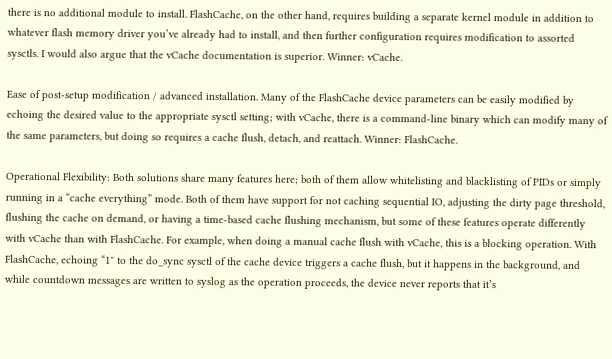there is no additional module to install. FlashCache, on the other hand, requires building a separate kernel module in addition to whatever flash memory driver you’ve already had to install, and then further configuration requires modification to assorted sysctls. I would also argue that the vCache documentation is superior. Winner: vCache.

Ease of post-setup modification / advanced installation. Many of the FlashCache device parameters can be easily modified by echoing the desired value to the appropriate sysctl setting; with vCache, there is a command-line binary which can modify many of the same parameters, but doing so requires a cache flush, detach, and reattach. Winner: FlashCache.

Operational Flexibility: Both solutions share many features here; both of them allow whitelisting and blacklisting of PIDs or simply running in a “cache everything” mode. Both of them have support for not caching sequential IO, adjusting the dirty page threshold, flushing the cache on demand, or having a time-based cache flushing mechanism, but some of these features operate differently with vCache than with FlashCache. For example, when doing a manual cache flush with vCache, this is a blocking operation. With FlashCache, echoing “1″ to the do_sync sysctl of the cache device triggers a cache flush, but it happens in the background, and while countdown messages are written to syslog as the operation proceeds, the device never reports that it’s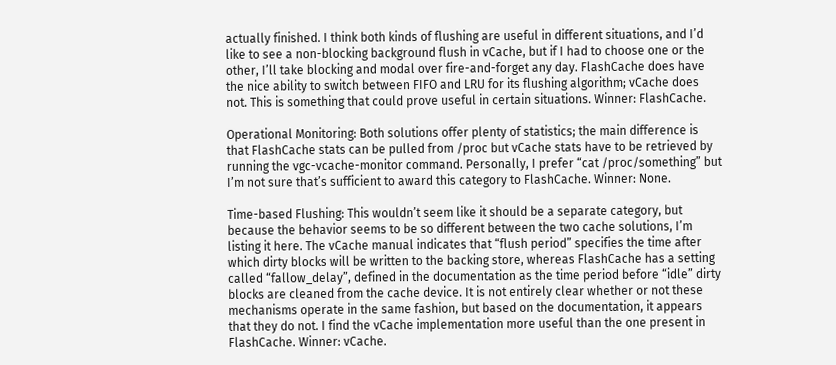actually finished. I think both kinds of flushing are useful in different situations, and I’d like to see a non-blocking background flush in vCache, but if I had to choose one or the other, I’ll take blocking and modal over fire-and-forget any day. FlashCache does have the nice ability to switch between FIFO and LRU for its flushing algorithm; vCache does not. This is something that could prove useful in certain situations. Winner: FlashCache.

Operational Monitoring: Both solutions offer plenty of statistics; the main difference is that FlashCache stats can be pulled from /proc but vCache stats have to be retrieved by running the vgc-vcache-monitor command. Personally, I prefer “cat /proc/something” but I’m not sure that’s sufficient to award this category to FlashCache. Winner: None.

Time-based Flushing: This wouldn’t seem like it should be a separate category, but because the behavior seems to be so different between the two cache solutions, I’m listing it here. The vCache manual indicates that “flush period” specifies the time after which dirty blocks will be written to the backing store, whereas FlashCache has a setting called “fallow_delay”, defined in the documentation as the time period before “idle” dirty blocks are cleaned from the cache device. It is not entirely clear whether or not these mechanisms operate in the same fashion, but based on the documentation, it appears that they do not. I find the vCache implementation more useful than the one present in FlashCache. Winner: vCache.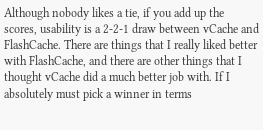Although nobody likes a tie, if you add up the scores, usability is a 2-2-1 draw between vCache and FlashCache. There are things that I really liked better with FlashCache, and there are other things that I thought vCache did a much better job with. If I absolutely must pick a winner in terms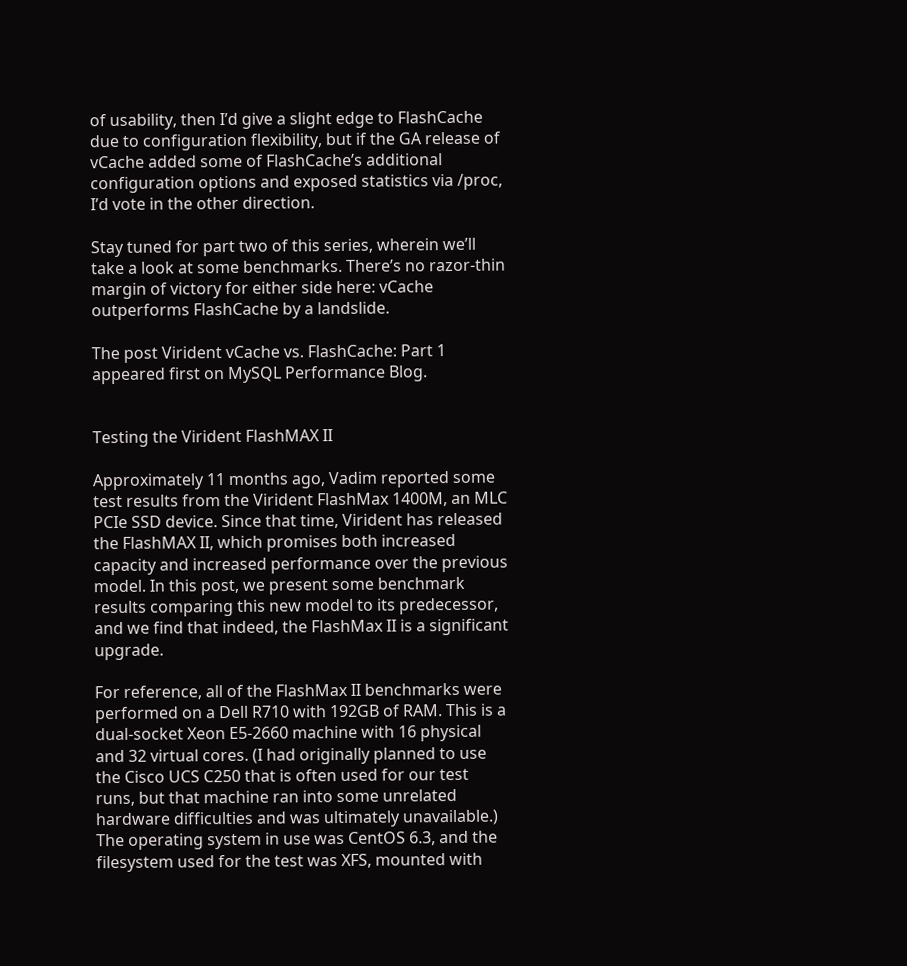of usability, then I’d give a slight edge to FlashCache due to configuration flexibility, but if the GA release of vCache added some of FlashCache’s additional configuration options and exposed statistics via /proc, I’d vote in the other direction.

Stay tuned for part two of this series, wherein we’ll take a look at some benchmarks. There’s no razor-thin margin of victory for either side here: vCache outperforms FlashCache by a landslide.

The post Virident vCache vs. FlashCache: Part 1 appeared first on MySQL Performance Blog.


Testing the Virident FlashMAX II

Approximately 11 months ago, Vadim reported some test results from the Virident FlashMax 1400M, an MLC PCIe SSD device. Since that time, Virident has released the FlashMAX II, which promises both increased capacity and increased performance over the previous model. In this post, we present some benchmark results comparing this new model to its predecessor, and we find that indeed, the FlashMax II is a significant upgrade.

For reference, all of the FlashMax II benchmarks were performed on a Dell R710 with 192GB of RAM. This is a dual-socket Xeon E5-2660 machine with 16 physical and 32 virtual cores. (I had originally planned to use the Cisco UCS C250 that is often used for our test runs, but that machine ran into some unrelated hardware difficulties and was ultimately unavailable.) The operating system in use was CentOS 6.3, and the filesystem used for the test was XFS, mounted with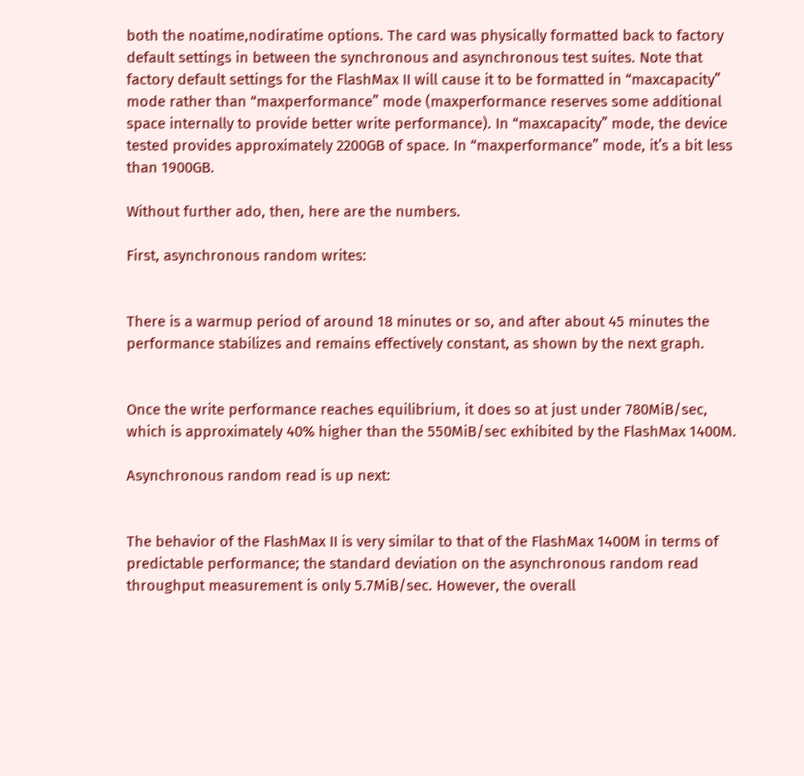both the noatime,nodiratime options. The card was physically formatted back to factory default settings in between the synchronous and asynchronous test suites. Note that factory default settings for the FlashMax II will cause it to be formatted in “maxcapacity” mode rather than “maxperformance” mode (maxperformance reserves some additional space internally to provide better write performance). In “maxcapacity” mode, the device tested provides approximately 2200GB of space. In “maxperformance” mode, it’s a bit less than 1900GB.

Without further ado, then, here are the numbers.

First, asynchronous random writes:


There is a warmup period of around 18 minutes or so, and after about 45 minutes the performance stabilizes and remains effectively constant, as shown by the next graph.


Once the write performance reaches equilibrium, it does so at just under 780MiB/sec, which is approximately 40% higher than the 550MiB/sec exhibited by the FlashMax 1400M.

Asynchronous random read is up next:


The behavior of the FlashMax II is very similar to that of the FlashMax 1400M in terms of predictable performance; the standard deviation on the asynchronous random read throughput measurement is only 5.7MiB/sec. However, the overall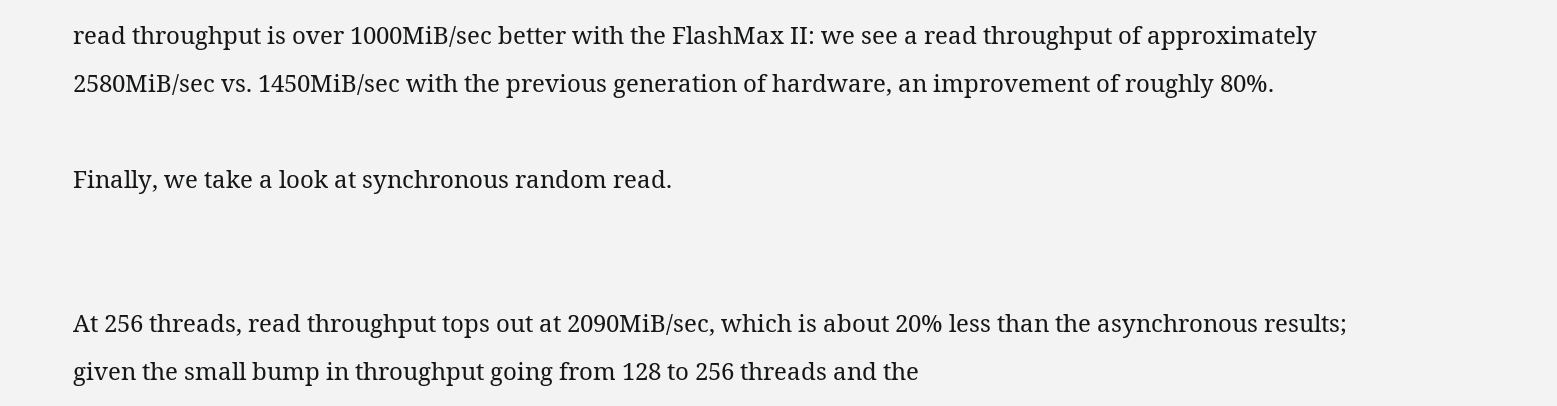read throughput is over 1000MiB/sec better with the FlashMax II: we see a read throughput of approximately 2580MiB/sec vs. 1450MiB/sec with the previous generation of hardware, an improvement of roughly 80%.

Finally, we take a look at synchronous random read.


At 256 threads, read throughput tops out at 2090MiB/sec, which is about 20% less than the asynchronous results; given the small bump in throughput going from 128 to 256 threads and the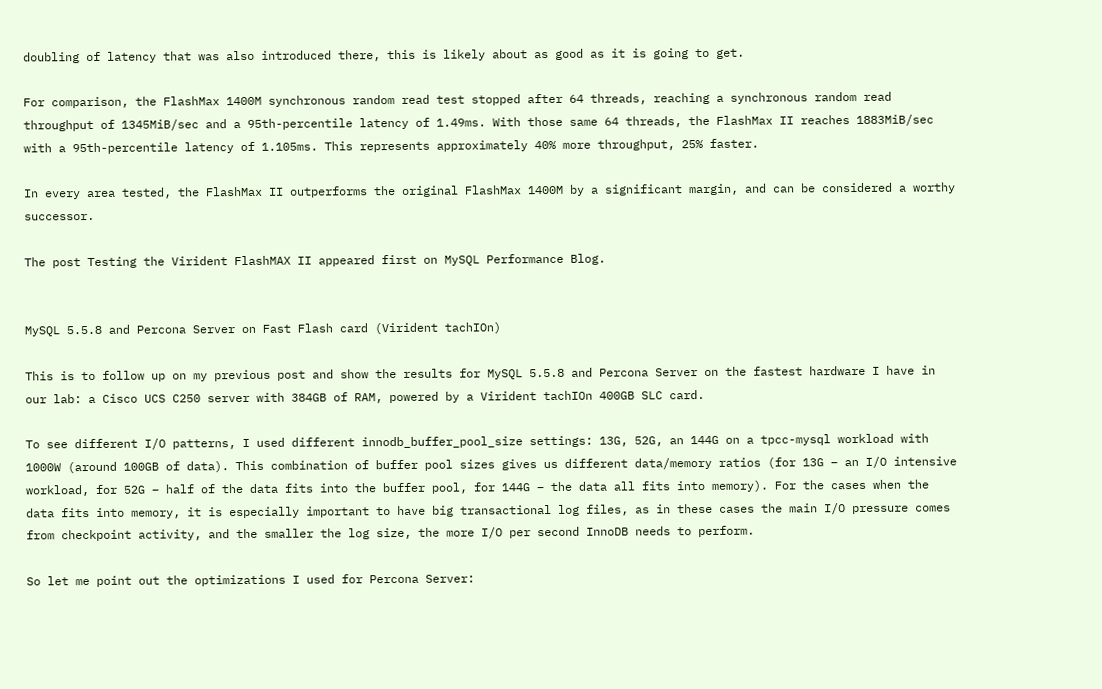doubling of latency that was also introduced there, this is likely about as good as it is going to get.

For comparison, the FlashMax 1400M synchronous random read test stopped after 64 threads, reaching a synchronous random read throughput of 1345MiB/sec and a 95th-percentile latency of 1.49ms. With those same 64 threads, the FlashMax II reaches 1883MiB/sec with a 95th-percentile latency of 1.105ms. This represents approximately 40% more throughput, 25% faster.

In every area tested, the FlashMax II outperforms the original FlashMax 1400M by a significant margin, and can be considered a worthy successor.

The post Testing the Virident FlashMAX II appeared first on MySQL Performance Blog.


MySQL 5.5.8 and Percona Server on Fast Flash card (Virident tachIOn)

This is to follow up on my previous post and show the results for MySQL 5.5.8 and Percona Server on the fastest hardware I have in our lab: a Cisco UCS C250 server with 384GB of RAM, powered by a Virident tachIOn 400GB SLC card.

To see different I/O patterns, I used different innodb_buffer_pool_size settings: 13G, 52G, an 144G on a tpcc-mysql workload with 1000W (around 100GB of data). This combination of buffer pool sizes gives us different data/memory ratios (for 13G – an I/O intensive workload, for 52G – half of the data fits into the buffer pool, for 144G – the data all fits into memory). For the cases when the data fits into memory, it is especially important to have big transactional log files, as in these cases the main I/O pressure comes from checkpoint activity, and the smaller the log size, the more I/O per second InnoDB needs to perform.

So let me point out the optimizations I used for Percona Server: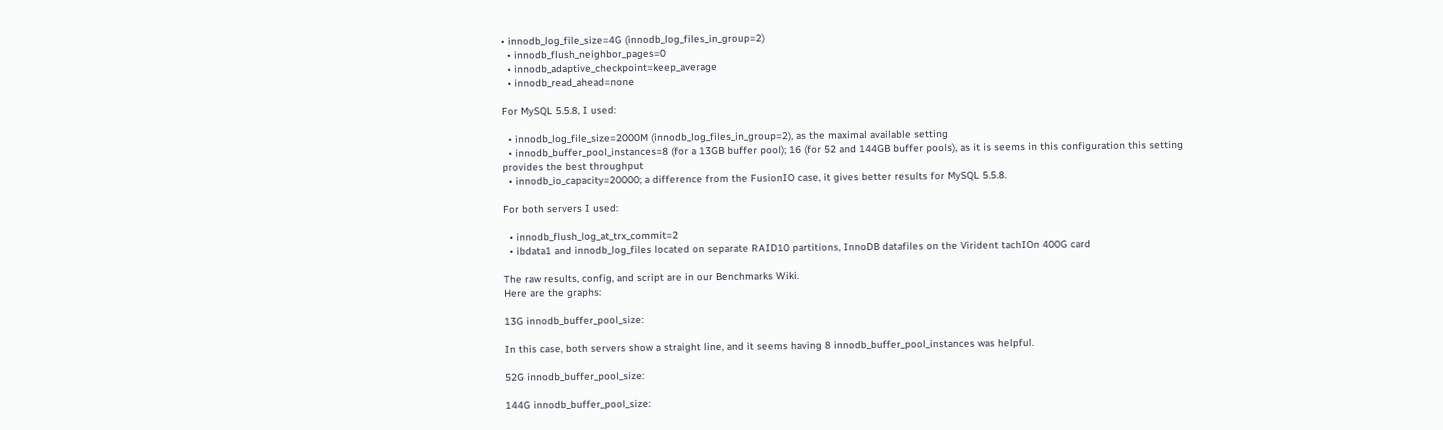• innodb_log_file_size=4G (innodb_log_files_in_group=2)
  • innodb_flush_neighbor_pages=0
  • innodb_adaptive_checkpoint=keep_average
  • innodb_read_ahead=none

For MySQL 5.5.8, I used:

  • innodb_log_file_size=2000M (innodb_log_files_in_group=2), as the maximal available setting
  • innodb_buffer_pool_instances=8 (for a 13GB buffer pool); 16 (for 52 and 144GB buffer pools), as it is seems in this configuration this setting provides the best throughput
  • innodb_io_capacity=20000; a difference from the FusionIO case, it gives better results for MySQL 5.5.8.

For both servers I used:

  • innodb_flush_log_at_trx_commit=2
  • ibdata1 and innodb_log_files located on separate RAID10 partitions, InnoDB datafiles on the Virident tachIOn 400G card

The raw results, config, and script are in our Benchmarks Wiki.
Here are the graphs:

13G innodb_buffer_pool_size:

In this case, both servers show a straight line, and it seems having 8 innodb_buffer_pool_instances was helpful.

52G innodb_buffer_pool_size:

144G innodb_buffer_pool_size: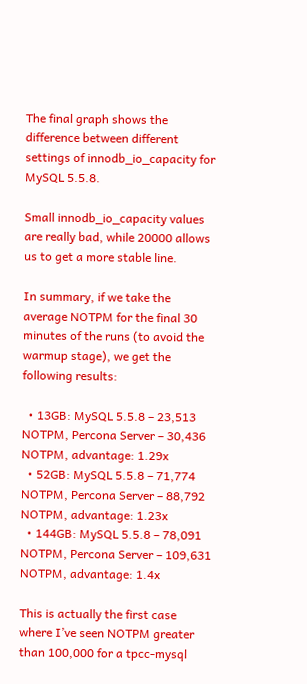The final graph shows the difference between different settings of innodb_io_capacity for MySQL 5.5.8.

Small innodb_io_capacity values are really bad, while 20000 allows us to get a more stable line.

In summary, if we take the average NOTPM for the final 30 minutes of the runs (to avoid the warmup stage), we get the following results:

  • 13GB: MySQL 5.5.8 – 23,513 NOTPM, Percona Server – 30,436 NOTPM, advantage: 1.29x
  • 52GB: MySQL 5.5.8 – 71,774 NOTPM, Percona Server – 88,792 NOTPM, advantage: 1.23x
  • 144GB: MySQL 5.5.8 – 78,091 NOTPM, Percona Server – 109,631 NOTPM, advantage: 1.4x

This is actually the first case where I’ve seen NOTPM greater than 100,000 for a tpcc-mysql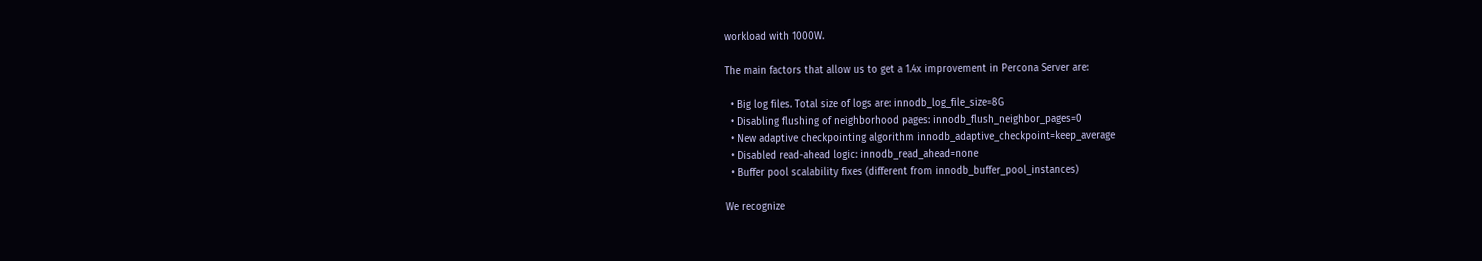workload with 1000W.

The main factors that allow us to get a 1.4x improvement in Percona Server are:

  • Big log files. Total size of logs are: innodb_log_file_size=8G
  • Disabling flushing of neighborhood pages: innodb_flush_neighbor_pages=0
  • New adaptive checkpointing algorithm innodb_adaptive_checkpoint=keep_average
  • Disabled read-ahead logic: innodb_read_ahead=none
  • Buffer pool scalability fixes (different from innodb_buffer_pool_instances)

We recognize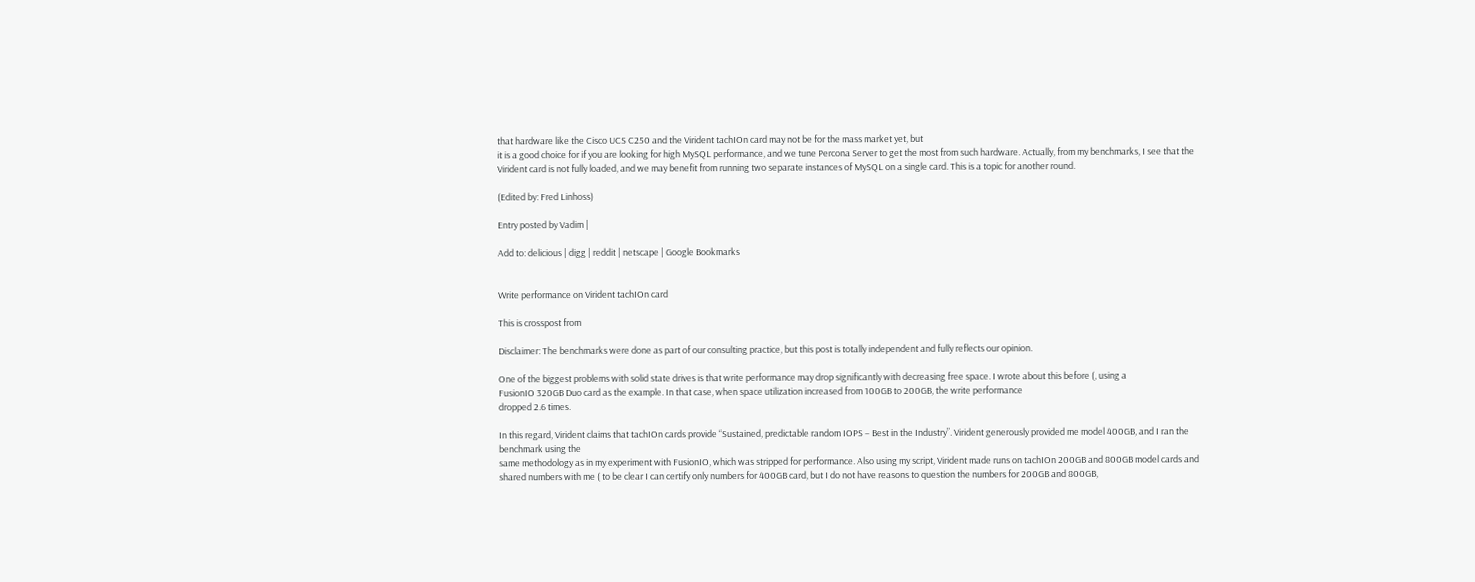that hardware like the Cisco UCS C250 and the Virident tachIOn card may not be for the mass market yet, but
it is a good choice for if you are looking for high MySQL performance, and we tune Percona Server to get the most from such hardware. Actually, from my benchmarks, I see that the Virident card is not fully loaded, and we may benefit from running two separate instances of MySQL on a single card. This is a topic for another round.

(Edited by: Fred Linhoss)

Entry posted by Vadim |

Add to: delicious | digg | reddit | netscape | Google Bookmarks


Write performance on Virident tachIOn card

This is crosspost from

Disclaimer: The benchmarks were done as part of our consulting practice, but this post is totally independent and fully reflects our opinion.

One of the biggest problems with solid state drives is that write performance may drop significantly with decreasing free space. I wrote about this before (, using a
FusionIO 320GB Duo card as the example. In that case, when space utilization increased from 100GB to 200GB, the write performance
dropped 2.6 times.

In this regard, Virident claims that tachIOn cards provide “Sustained, predictable random IOPS – Best in the Industry”. Virident generously provided me model 400GB, and I ran the benchmark using the
same methodology as in my experiment with FusionIO, which was stripped for performance. Also using my script, Virident made runs on tachIOn 200GB and 800GB model cards and shared numbers with me ( to be clear I can certify only numbers for 400GB card, but I do not have reasons to question the numbers for 200GB and 800GB,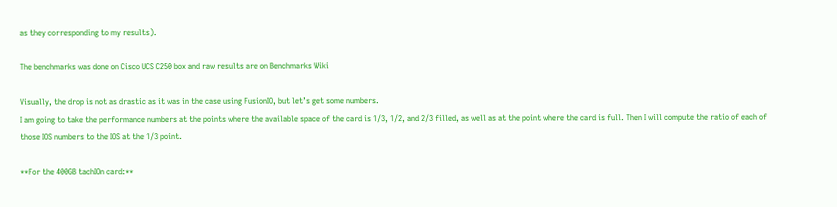as they corresponding to my results).

The benchmarks was done on Cisco UCS C250 box and raw results are on Benchmarks Wiki

Visually, the drop is not as drastic as it was in the case using FusionIO, but let’s get some numbers.
I am going to take the performance numbers at the points where the available space of the card is 1/3, 1/2, and 2/3 filled, as well as at the point where the card is full. Then I will compute the ratio of each of those IOS numbers to the IOS at the 1/3 point.

**For the 400GB tachIOn card:**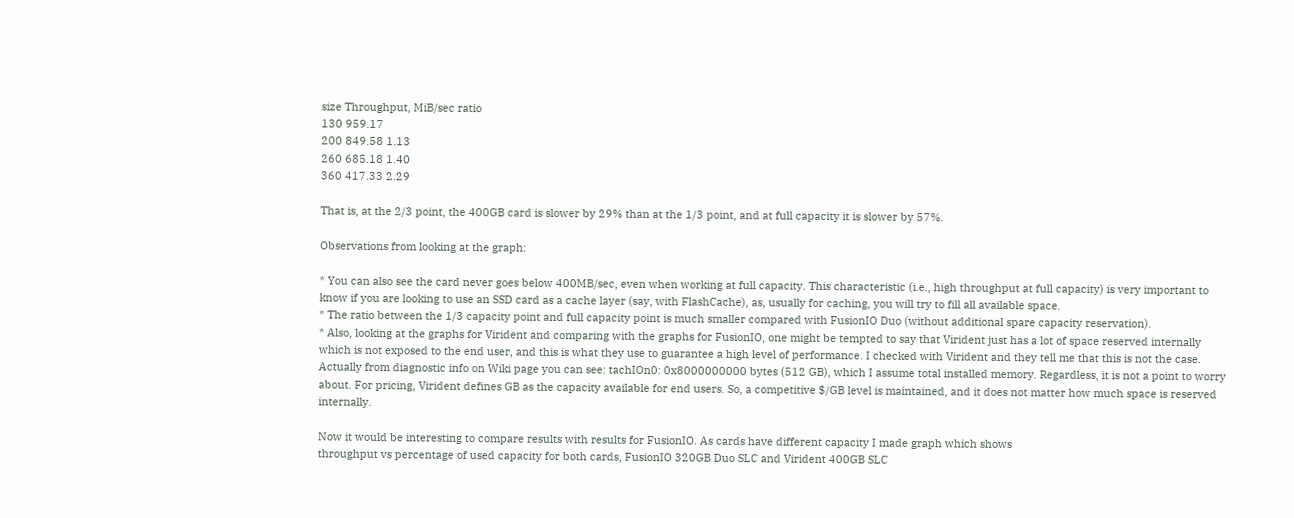size Throughput, MiB/sec ratio
130 959.17
200 849.58 1.13
260 685.18 1.40
360 417.33 2.29

That is, at the 2/3 point, the 400GB card is slower by 29% than at the 1/3 point, and at full capacity it is slower by 57%.

Observations from looking at the graph:

* You can also see the card never goes below 400MB/sec, even when working at full capacity. This characteristic (i.e., high throughput at full capacity) is very important to know if you are looking to use an SSD card as a cache layer (say, with FlashCache), as, usually for caching, you will try to fill all available space.
* The ratio between the 1/3 capacity point and full capacity point is much smaller compared with FusionIO Duo (without additional spare capacity reservation).
* Also, looking at the graphs for Virident and comparing with the graphs for FusionIO, one might be tempted to say that Virident just has a lot of space reserved internally which is not exposed to the end user, and this is what they use to guarantee a high level of performance. I checked with Virident and they tell me that this is not the case. Actually from diagnostic info on Wiki page you can see: tachIOn0: 0x8000000000 bytes (512 GB), which I assume total installed memory. Regardless, it is not a point to worry about. For pricing, Virident defines GB as the capacity available for end users. So, a competitive $/GB level is maintained, and it does not matter how much space is reserved internally.

Now it would be interesting to compare results with results for FusionIO. As cards have different capacity I made graph which shows
throughput vs percentage of used capacity for both cards, FusionIO 320GB Duo SLC and Virident 400GB SLC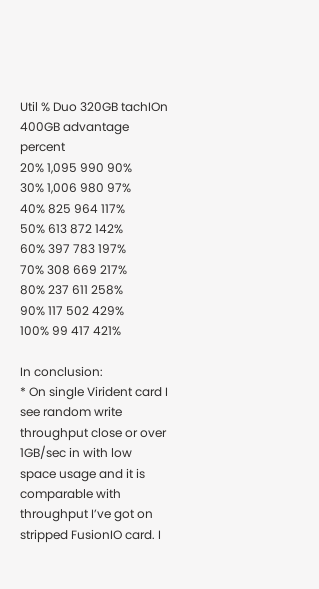Util % Duo 320GB tachIOn 400GB advantage percent
20% 1,095 990 90%
30% 1,006 980 97%
40% 825 964 117%
50% 613 872 142%
60% 397 783 197%
70% 308 669 217%
80% 237 611 258%
90% 117 502 429%
100% 99 417 421%

In conclusion:
* On single Virident card I see random write throughput close or over 1GB/sec in with low space usage and it is comparable with throughput I’ve got on stripped FusionIO card. I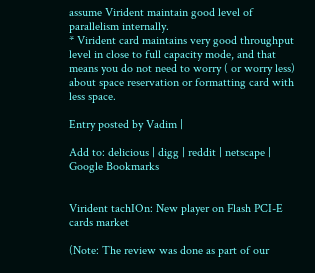assume Virident maintain good level of parallelism internally.
* Virident card maintains very good throughput level in close to full capacity mode, and that means you do not need to worry ( or worry less) about space reservation or formatting card with less space.

Entry posted by Vadim |

Add to: delicious | digg | reddit | netscape | Google Bookmarks


Virident tachIOn: New player on Flash PCI-E cards market

(Note: The review was done as part of our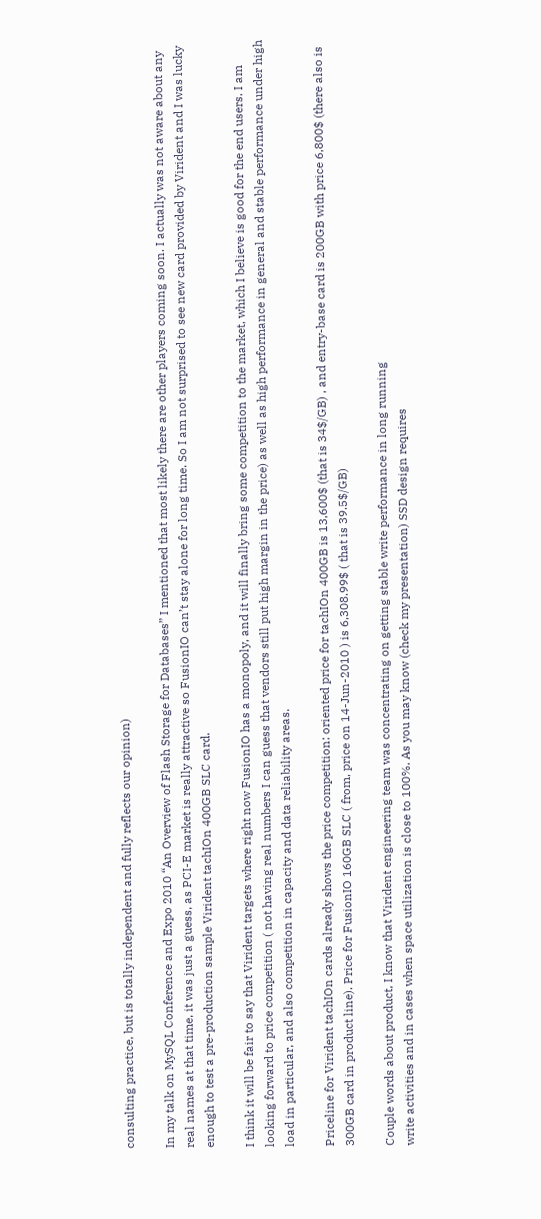consulting practice, but is totally independent and fully reflects our opinion)

In my talk on MySQL Conference and Expo 2010 “An Overview of Flash Storage for Databases” I mentioned that most likely there are other players coming soon. I actually was not aware about any real names at that time, it was just a guess, as PCI-E market is really attractive so FusionIO can’t stay alone for long time. So I am not surprised to see new card provided by Virident and I was lucky enough to test a pre-production sample Virident tachIOn 400GB SLC card.

I think it will be fair to say that Virident targets where right now FusionIO has a monopoly, and it will finally bring some competition to the market, which I believe is good for the end users. I am looking forward to price competition ( not having real numbers I can guess that vendors still put high margin in the price) as well as high performance in general and stable performance under high load in particular, and also competition in capacity and data reliability areas.

Priceline for Virident tachIOn cards already shows the price competition: oriented price for tachIOn 400GB is 13,600$ (that is 34$/GB) , and entry-base card is 200GB with price 6,800$ (there also is 300GB card in product line). Price for FusionIO 160GB SLC ( from, price on 14-Jun-2010 ) is 6,308.99$ ( that is 39.5$/GB)

Couple words about product, I know that Virident engineering team was concentrating on getting stable write performance in long running
write activities and in cases when space utilization is close to 100%. As you may know (check my presentation) SSD design requires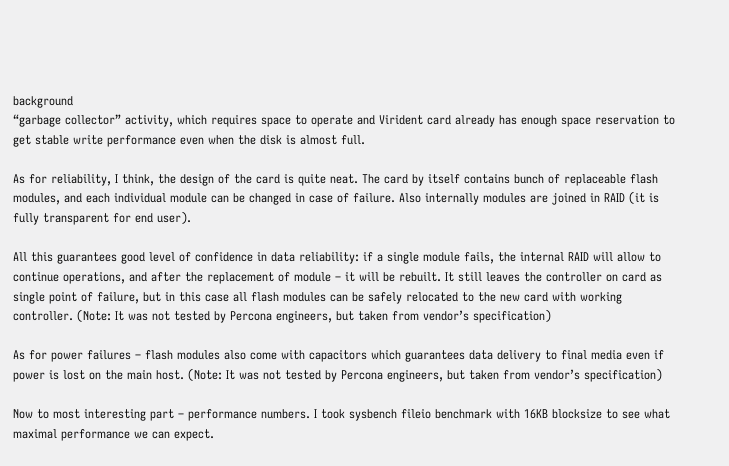background
“garbage collector” activity, which requires space to operate and Virident card already has enough space reservation to get stable write performance even when the disk is almost full.

As for reliability, I think, the design of the card is quite neat. The card by itself contains bunch of replaceable flash modules, and each individual module can be changed in case of failure. Also internally modules are joined in RAID (it is fully transparent for end user).

All this guarantees good level of confidence in data reliability: if a single module fails, the internal RAID will allow to continue operations, and after the replacement of module – it will be rebuilt. It still leaves the controller on card as single point of failure, but in this case all flash modules can be safely relocated to the new card with working controller. (Note: It was not tested by Percona engineers, but taken from vendor’s specification)

As for power failures – flash modules also come with capacitors which guarantees data delivery to final media even if power is lost on the main host. (Note: It was not tested by Percona engineers, but taken from vendor’s specification)

Now to most interesting part – performance numbers. I took sysbench fileio benchmark with 16KB blocksize to see what maximal performance we can expect.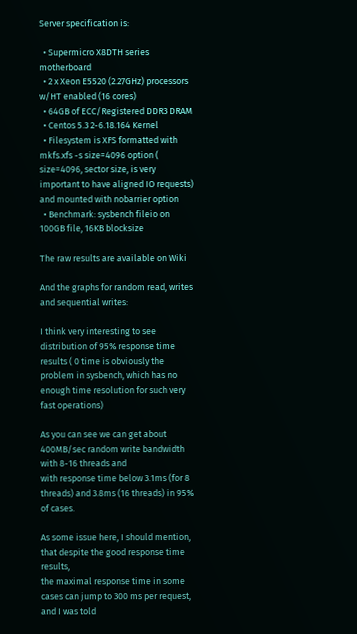Server specification is:

  • Supermicro X8DTH series motherboard
  • 2 x Xeon E5520 (2.27GHz) processors w/HT enabled (16 cores)
  • 64GB of ECC/Registered DDR3 DRAM
  • Centos 5.3 2-6.18.164 Kernel
  • Filesystem is XFS formatted with mkfs.xfs -s size=4096 option ( size=4096, sector size, is very important to have aligned IO requests) and mounted with nobarrier option
  • Benchmark: sysbench fileio on 100GB file, 16KB blocksize

The raw results are available on Wiki

And the graphs for random read, writes and sequential writes:

I think very interesting to see distribution of 95% response time results ( 0 time is obviously the problem in sysbench, which has no enough time resolution for such very fast operations)

As you can see we can get about 400MB/sec random write bandwidth with 8-16 threads and
with response time below 3.1ms (for 8 threads) and 3.8ms (16 threads) in 95% of cases.

As some issue here, I should mention, that despite the good response time results,
the maximal response time in some cases can jump to 300 ms per request, and I was told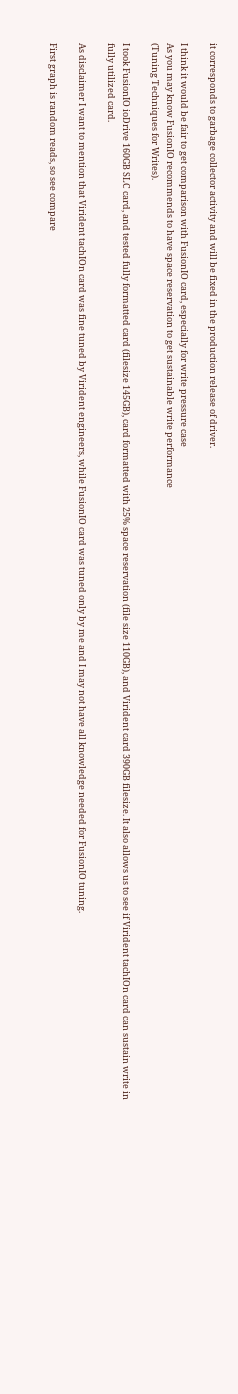it corresponds to garbage collector activity and will be fixed in the production release of driver.

I think it would be fair to get comparison with FusionIO card, especially for write pressure case
As you may know FusionIO recommends to have space reservation to get sustainable write performance
(Tuning Techniques for Writes).

I took FusionIO ioDrive 160GB SLC card, and tested fully formatted card (filesize 145GB), card formatted with 25% space reservation (file size 110GB), and Virident card 390GB filesize. It also allows us to see if Virident tachIOn card can sustain write in fully utilized card.

As disclaimer I want to mention that Virident tachIOn card was fine tuned by Virident engineers, while FusionIO card was tuned only by me and I may not have all knowledge needed for FusionIO tuning.

First graph is random reads, so see compare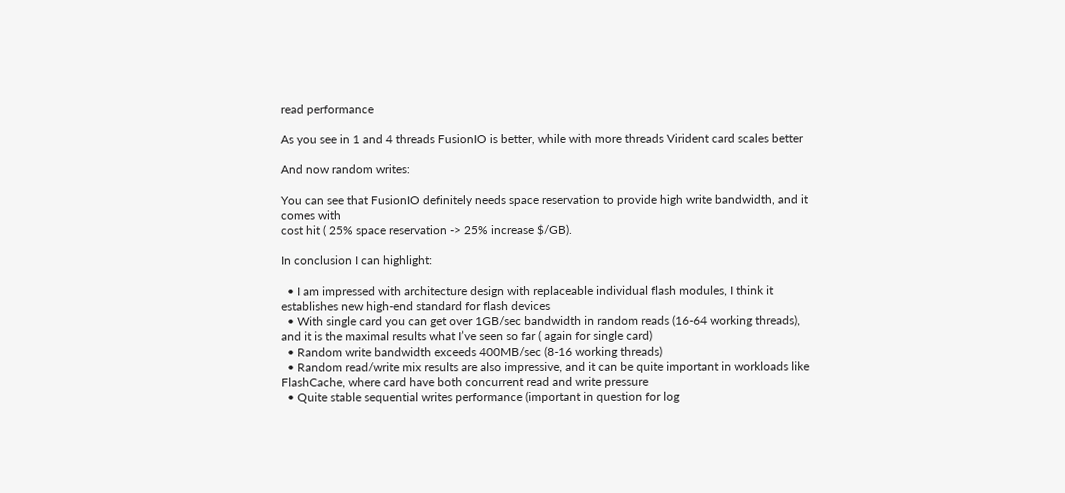read performance

As you see in 1 and 4 threads FusionIO is better, while with more threads Virident card scales better

And now random writes:

You can see that FusionIO definitely needs space reservation to provide high write bandwidth, and it comes with
cost hit ( 25% space reservation -> 25% increase $/GB).

In conclusion I can highlight:

  • I am impressed with architecture design with replaceable individual flash modules, I think it establishes new high-end standard for flash devices
  • With single card you can get over 1GB/sec bandwidth in random reads (16-64 working threads), and it is the maximal results what I’ve seen so far ( again for single card)
  • Random write bandwidth exceeds 400MB/sec (8-16 working threads)
  • Random read/write mix results are also impressive, and it can be quite important in workloads like FlashCache, where card have both concurrent read and write pressure
  • Quite stable sequential writes performance (important in question for log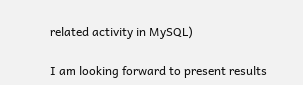related activity in MySQL)

I am looking forward to present results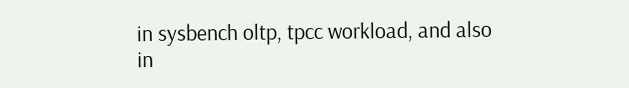in sysbench oltp, tpcc workload, and also in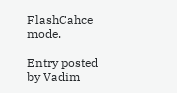FlashCahce mode.

Entry posted by Vadim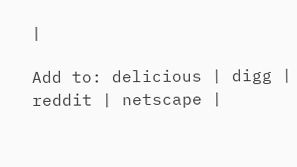|

Add to: delicious | digg | reddit | netscape |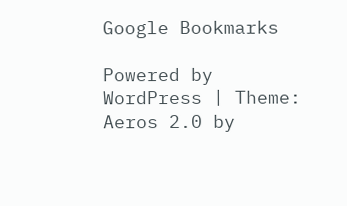Google Bookmarks

Powered by WordPress | Theme: Aeros 2.0 by